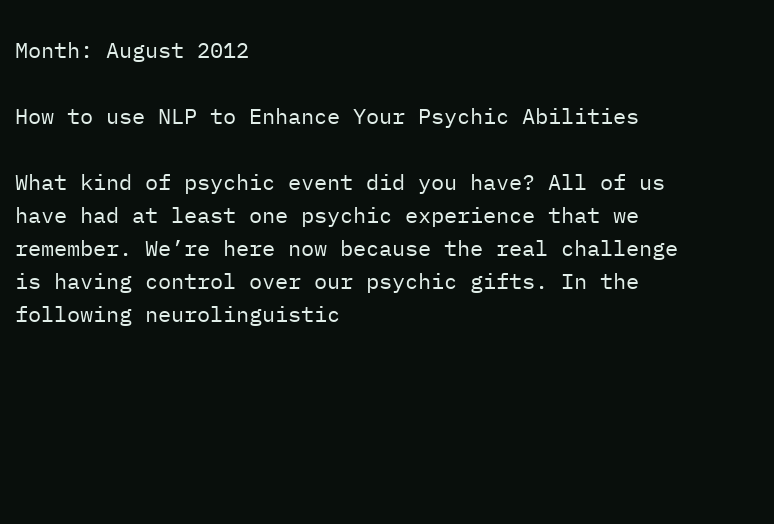Month: August 2012

How to use NLP to Enhance Your Psychic Abilities

What kind of psychic event did you have? All of us have had at least one psychic experience that we remember. We’re here now because the real challenge is having control over our psychic gifts. In the following neurolinguistic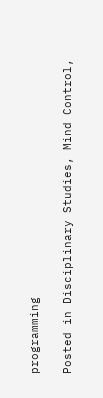programming

Posted in Disciplinary Studies, Mind Control,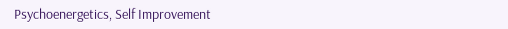Psychoenergetics, Self Improvement